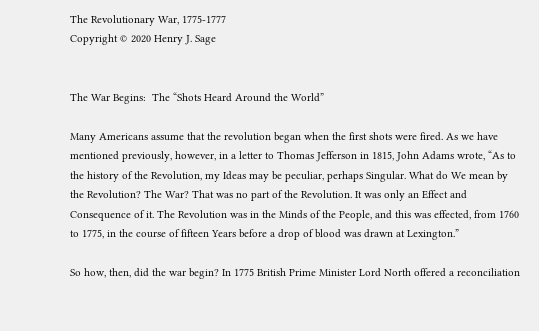The Revolutionary War, 1775-1777
Copyright © 2020 Henry J. Sage


The War Begins:  The “Shots Heard Around the World”

Many Americans assume that the revolution began when the first shots were fired. As we have mentioned previously, however, in a letter to Thomas Jefferson in 1815, John Adams wrote, “As to the history of the Revolution, my Ideas may be peculiar, perhaps Singular. What do We mean by the Revolution? The War? That was no part of the Revolution. It was only an Effect and Consequence of it. The Revolution was in the Minds of the People, and this was effected, from 1760 to 1775, in the course of fifteen Years before a drop of blood was drawn at Lexington.”

So how, then, did the war begin? In 1775 British Prime Minister Lord North offered a reconciliation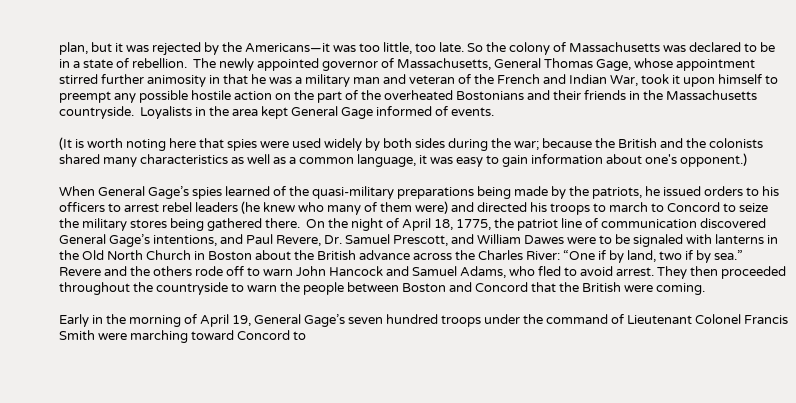plan, but it was rejected by the Americans—it was too little, too late. So the colony of Massachusetts was declared to be in a state of rebellion.  The newly appointed governor of Massachusetts, General Thomas Gage, whose appointment stirred further animosity in that he was a military man and veteran of the French and Indian War, took it upon himself to preempt any possible hostile action on the part of the overheated Bostonians and their friends in the Massachusetts countryside.  Loyalists in the area kept General Gage informed of events.

(It is worth noting here that spies were used widely by both sides during the war; because the British and the colonists shared many characteristics as well as a common language, it was easy to gain information about one's opponent.)

When General Gage’s spies learned of the quasi-military preparations being made by the patriots, he issued orders to his officers to arrest rebel leaders (he knew who many of them were) and directed his troops to march to Concord to seize the military stores being gathered there.  On the night of April 18, 1775, the patriot line of communication discovered General Gage’s intentions, and Paul Revere, Dr. Samuel Prescott, and William Dawes were to be signaled with lanterns in the Old North Church in Boston about the British advance across the Charles River: “One if by land, two if by sea.”  Revere and the others rode off to warn John Hancock and Samuel Adams, who fled to avoid arrest. They then proceeded throughout the countryside to warn the people between Boston and Concord that the British were coming.

Early in the morning of April 19, General Gage’s seven hundred troops under the command of Lieutenant Colonel Francis Smith were marching toward Concord to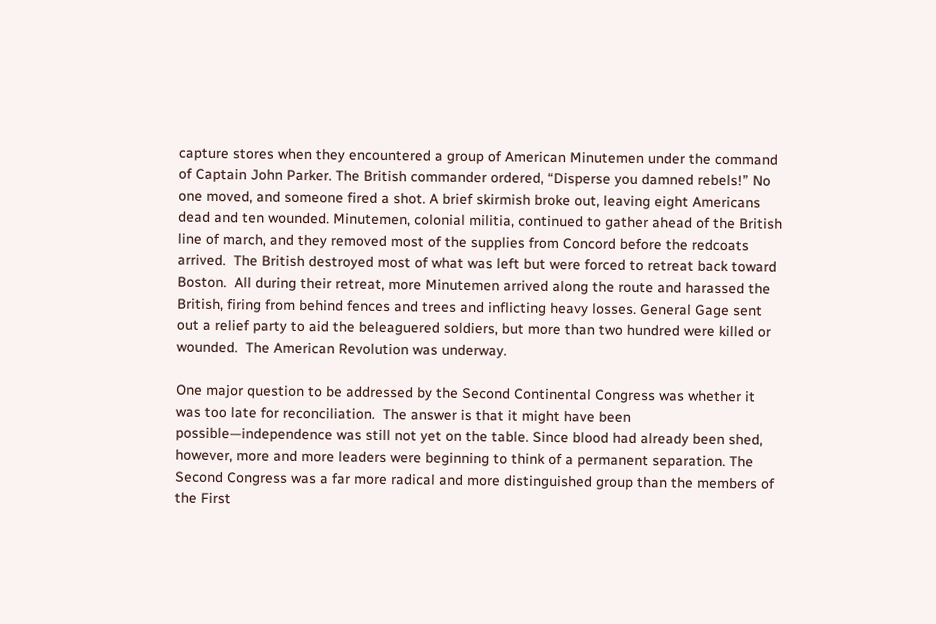capture stores when they encountered a group of American Minutemen under the command of Captain John Parker. The British commander ordered, “Disperse you damned rebels!” No one moved, and someone fired a shot. A brief skirmish broke out, leaving eight Americans dead and ten wounded. Minutemen, colonial militia, continued to gather ahead of the British line of march, and they removed most of the supplies from Concord before the redcoats arrived.  The British destroyed most of what was left but were forced to retreat back toward Boston.  All during their retreat, more Minutemen arrived along the route and harassed the British, firing from behind fences and trees and inflicting heavy losses. General Gage sent out a relief party to aid the beleaguered soldiers, but more than two hundred were killed or wounded.  The American Revolution was underway.

One major question to be addressed by the Second Continental Congress was whether it was too late for reconciliation.  The answer is that it might have been possible—independence was still not yet on the table. Since blood had already been shed, however, more and more leaders were beginning to think of a permanent separation. The Second Congress was a far more radical and more distinguished group than the members of the First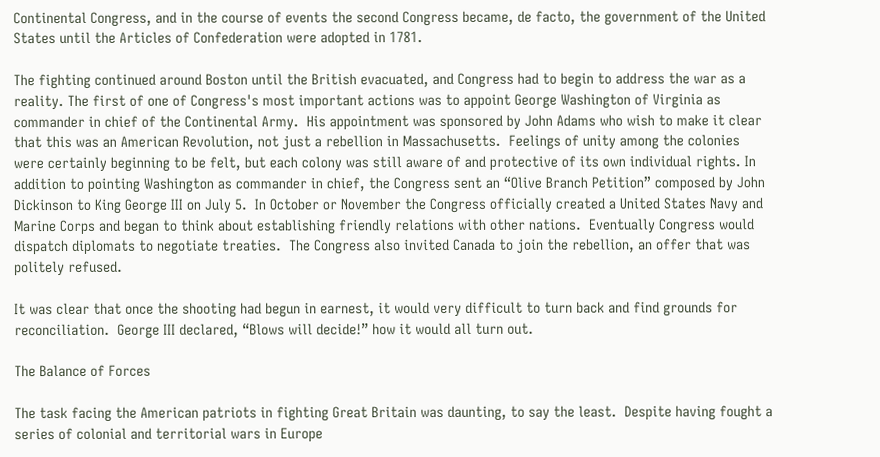Continental Congress, and in the course of events the second Congress became, de facto, the government of the United States until the Articles of Confederation were adopted in 1781.

The fighting continued around Boston until the British evacuated, and Congress had to begin to address the war as a reality. The first of one of Congress's most important actions was to appoint George Washington of Virginia as commander in chief of the Continental Army.  His appointment was sponsored by John Adams who wish to make it clear that this was an American Revolution, not just a rebellion in Massachusetts.  Feelings of unity among the colonies were certainly beginning to be felt, but each colony was still aware of and protective of its own individual rights. In addition to pointing Washington as commander in chief, the Congress sent an “Olive Branch Petition” composed by John Dickinson to King George III on July 5.  In October or November the Congress officially created a United States Navy and Marine Corps and began to think about establishing friendly relations with other nations.  Eventually Congress would dispatch diplomats to negotiate treaties.  The Congress also invited Canada to join the rebellion, an offer that was politely refused.

It was clear that once the shooting had begun in earnest, it would very difficult to turn back and find grounds for reconciliation.  George III declared, “Blows will decide!” how it would all turn out.

The Balance of Forces

The task facing the American patriots in fighting Great Britain was daunting, to say the least.  Despite having fought a series of colonial and territorial wars in Europe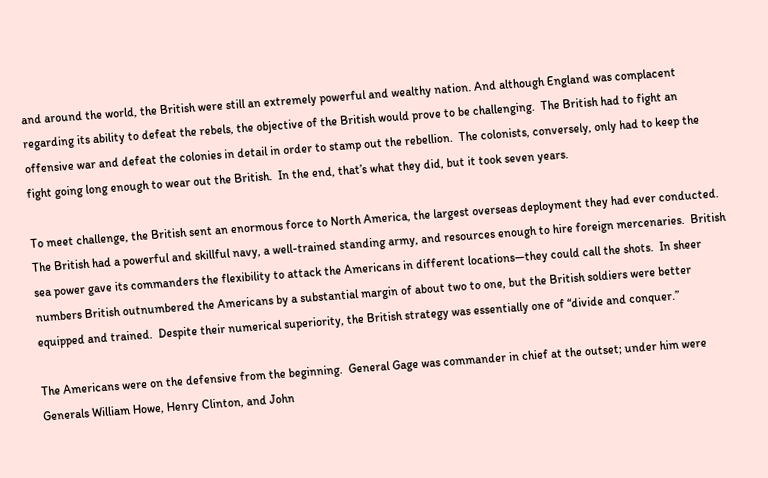and around the world, the British were still an extremely powerful and wealthy nation. And although England was complacent regarding its ability to defeat the rebels, the objective of the British would prove to be challenging.  The British had to fight an offensive war and defeat the colonies in detail in order to stamp out the rebellion.  The colonists, conversely, only had to keep the fight going long enough to wear out the British.  In the end, that’s what they did, but it took seven years.

To meet challenge, the British sent an enormous force to North America, the largest overseas deployment they had ever conducted.  The British had a powerful and skillful navy, a well-trained standing army, and resources enough to hire foreign mercenaries.  British sea power gave its commanders the flexibility to attack the Americans in different locations—they could call the shots.  In sheer numbers British outnumbered the Americans by a substantial margin of about two to one, but the British soldiers were better equipped and trained.  Despite their numerical superiority, the British strategy was essentially one of “divide and conquer.”

The Americans were on the defensive from the beginning.  General Gage was commander in chief at the outset; under him were Generals William Howe, Henry Clinton, and John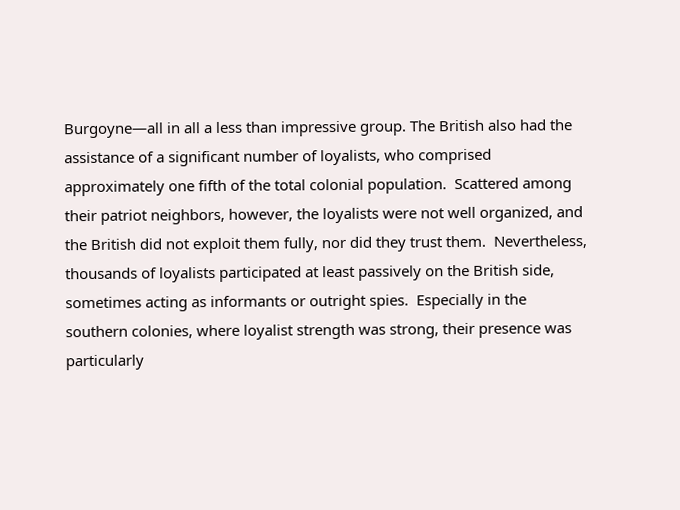Burgoyne—all in all a less than impressive group. The British also had the assistance of a significant number of loyalists, who comprised approximately one fifth of the total colonial population.  Scattered among their patriot neighbors, however, the loyalists were not well organized, and the British did not exploit them fully, nor did they trust them.  Nevertheless, thousands of loyalists participated at least passively on the British side, sometimes acting as informants or outright spies.  Especially in the southern colonies, where loyalist strength was strong, their presence was particularly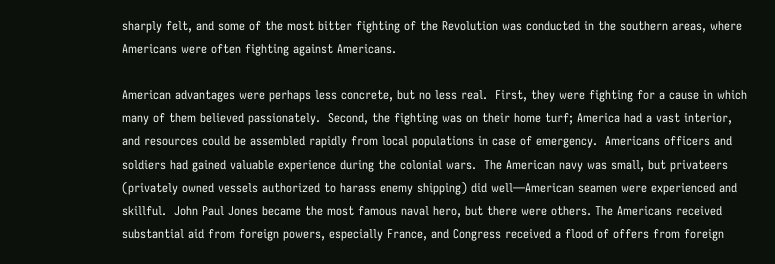sharply felt, and some of the most bitter fighting of the Revolution was conducted in the southern areas, where Americans were often fighting against Americans.

American advantages were perhaps less concrete, but no less real.  First, they were fighting for a cause in which many of them believed passionately.  Second, the fighting was on their home turf; America had a vast interior, and resources could be assembled rapidly from local populations in case of emergency.  Americans officers and soldiers had gained valuable experience during the colonial wars.  The American navy was small, but privateers (privately owned vessels authorized to harass enemy shipping) did well—American seamen were experienced and skillful.  John Paul Jones became the most famous naval hero, but there were others. The Americans received substantial aid from foreign powers, especially France, and Congress received a flood of offers from foreign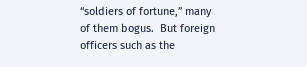“soldiers of fortune,” many of them bogus.  But foreign officers such as the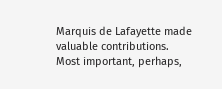Marquis de Lafayette made valuable contributions. Most important, perhaps,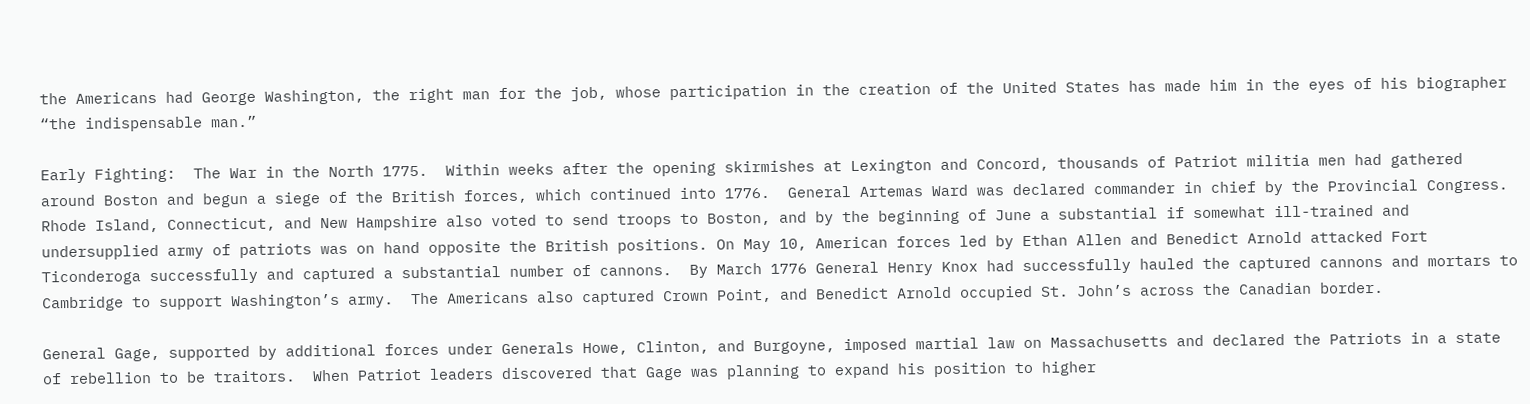the Americans had George Washington, the right man for the job, whose participation in the creation of the United States has made him in the eyes of his biographer “the indispensable man.”

Early Fighting:  The War in the North 1775.  Within weeks after the opening skirmishes at Lexington and Concord, thousands of Patriot militia men had gathered around Boston and begun a siege of the British forces, which continued into 1776.  General Artemas Ward was declared commander in chief by the Provincial Congress.  Rhode Island, Connecticut, and New Hampshire also voted to send troops to Boston, and by the beginning of June a substantial if somewhat ill-trained and undersupplied army of patriots was on hand opposite the British positions. On May 10, American forces led by Ethan Allen and Benedict Arnold attacked Fort Ticonderoga successfully and captured a substantial number of cannons.  By March 1776 General Henry Knox had successfully hauled the captured cannons and mortars to Cambridge to support Washington’s army.  The Americans also captured Crown Point, and Benedict Arnold occupied St. John’s across the Canadian border.

General Gage, supported by additional forces under Generals Howe, Clinton, and Burgoyne, imposed martial law on Massachusetts and declared the Patriots in a state of rebellion to be traitors.  When Patriot leaders discovered that Gage was planning to expand his position to higher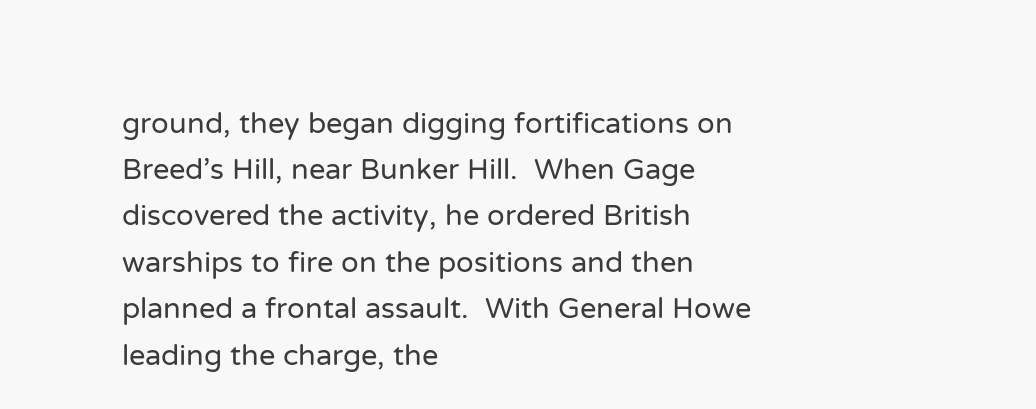ground, they began digging fortifications on Breed’s Hill, near Bunker Hill.  When Gage discovered the activity, he ordered British warships to fire on the positions and then planned a frontal assault.  With General Howe leading the charge, the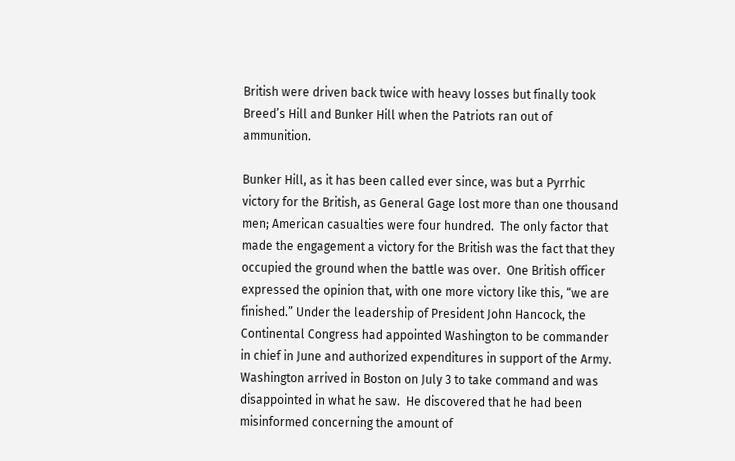British were driven back twice with heavy losses but finally took Breed’s Hill and Bunker Hill when the Patriots ran out of ammunition.

Bunker Hill, as it has been called ever since, was but a Pyrrhic victory for the British, as General Gage lost more than one thousand men; American casualties were four hundred.  The only factor that made the engagement a victory for the British was the fact that they occupied the ground when the battle was over.  One British officer expressed the opinion that, with one more victory like this, “we are finished.” Under the leadership of President John Hancock, the Continental Congress had appointed Washington to be commander in chief in June and authorized expenditures in support of the Army.  Washington arrived in Boston on July 3 to take command and was disappointed in what he saw.  He discovered that he had been misinformed concerning the amount of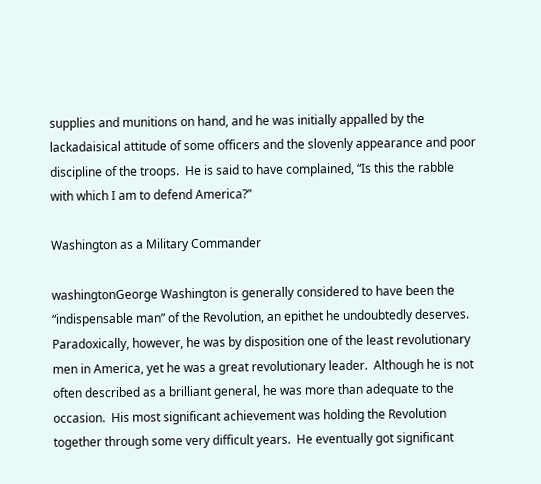supplies and munitions on hand, and he was initially appalled by the lackadaisical attitude of some officers and the slovenly appearance and poor discipline of the troops.  He is said to have complained, “Is this the rabble with which I am to defend America?”

Washington as a Military Commander

washingtonGeorge Washington is generally considered to have been the “indispensable man” of the Revolution, an epithet he undoubtedly deserves.  Paradoxically, however, he was by disposition one of the least revolutionary men in America, yet he was a great revolutionary leader.  Although he is not often described as a brilliant general, he was more than adequate to the occasion.  His most significant achievement was holding the Revolution together through some very difficult years.  He eventually got significant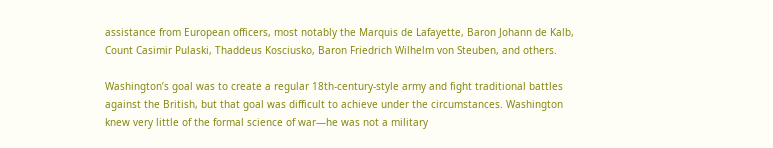assistance from European officers, most notably the Marquis de Lafayette, Baron Johann de Kalb, Count Casimir Pulaski, Thaddeus Kosciusko, Baron Friedrich Wilhelm von Steuben, and others.

Washington’s goal was to create a regular 18th-century-style army and fight traditional battles against the British, but that goal was difficult to achieve under the circumstances. Washington knew very little of the formal science of war—he was not a military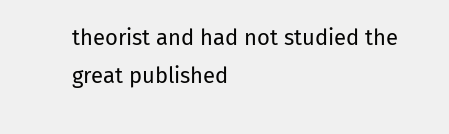theorist and had not studied the great published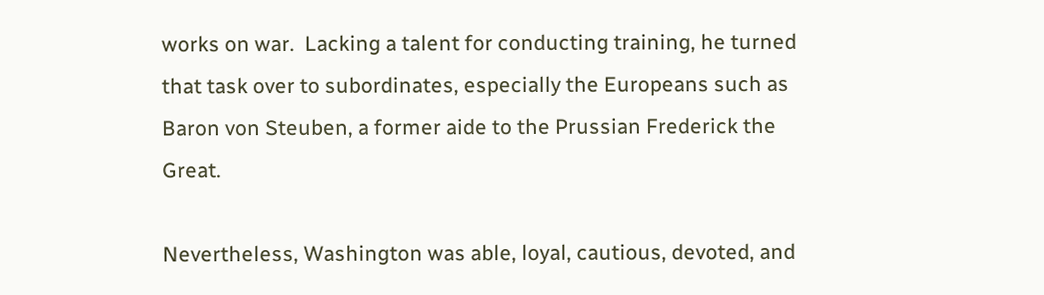works on war.  Lacking a talent for conducting training, he turned that task over to subordinates, especially the Europeans such as Baron von Steuben, a former aide to the Prussian Frederick the Great.

Nevertheless, Washington was able, loyal, cautious, devoted, and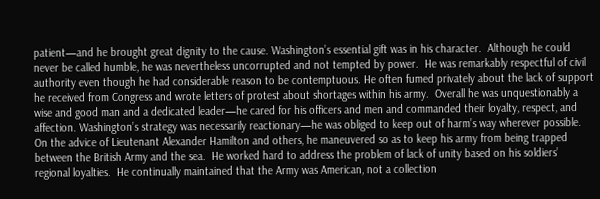patient—and he brought great dignity to the cause. Washington’s essential gift was in his character.  Although he could never be called humble, he was nevertheless uncorrupted and not tempted by power.  He was remarkably respectful of civil authority even though he had considerable reason to be contemptuous. He often fumed privately about the lack of support he received from Congress and wrote letters of protest about shortages within his army.  Overall he was unquestionably a wise and good man and a dedicated leader—he cared for his officers and men and commanded their loyalty, respect, and affection. Washington’s strategy was necessarily reactionary—he was obliged to keep out of harm’s way wherever possible.  On the advice of Lieutenant Alexander Hamilton and others, he maneuvered so as to keep his army from being trapped between the British Army and the sea.  He worked hard to address the problem of lack of unity based on his soldiers’ regional loyalties.  He continually maintained that the Army was American, not a collection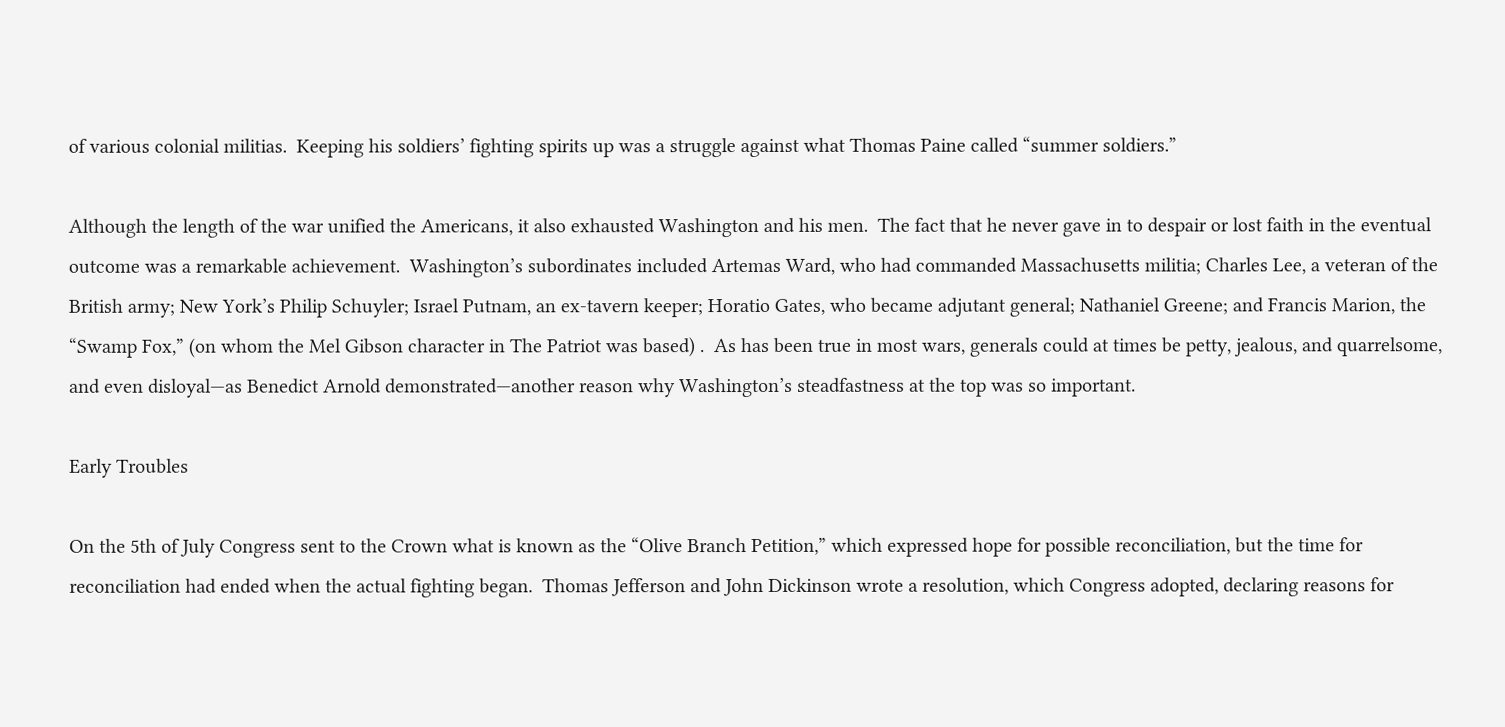of various colonial militias.  Keeping his soldiers’ fighting spirits up was a struggle against what Thomas Paine called “summer soldiers.”

Although the length of the war unified the Americans, it also exhausted Washington and his men.  The fact that he never gave in to despair or lost faith in the eventual outcome was a remarkable achievement.  Washington’s subordinates included Artemas Ward, who had commanded Massachusetts militia; Charles Lee, a veteran of the British army; New York’s Philip Schuyler; Israel Putnam, an ex-tavern keeper; Horatio Gates, who became adjutant general; Nathaniel Greene; and Francis Marion, the “Swamp Fox,” (on whom the Mel Gibson character in The Patriot was based) .  As has been true in most wars, generals could at times be petty, jealous, and quarrelsome, and even disloyal—as Benedict Arnold demonstrated—another reason why Washington’s steadfastness at the top was so important.

Early Troubles

On the 5th of July Congress sent to the Crown what is known as the “Olive Branch Petition,” which expressed hope for possible reconciliation, but the time for reconciliation had ended when the actual fighting began.  Thomas Jefferson and John Dickinson wrote a resolution, which Congress adopted, declaring reasons for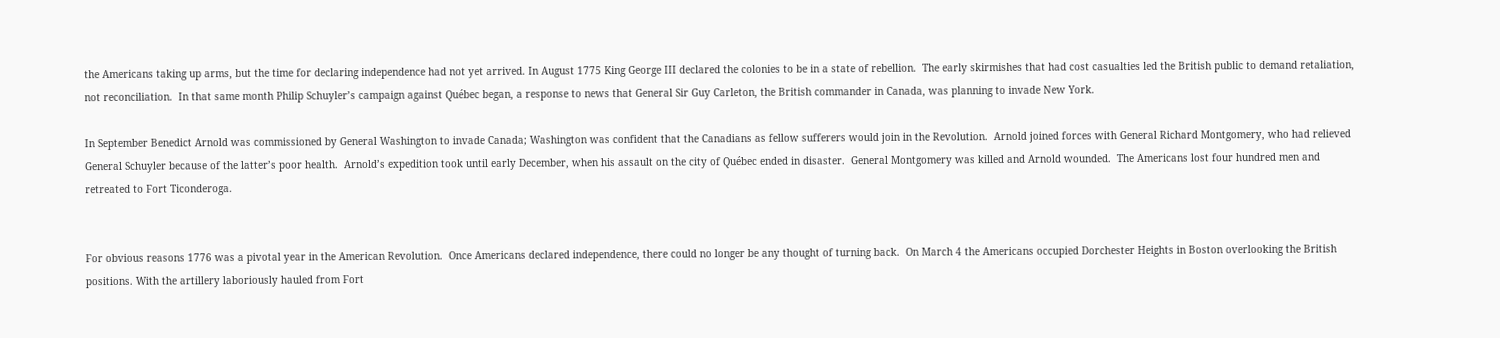the Americans taking up arms, but the time for declaring independence had not yet arrived. In August 1775 King George III declared the colonies to be in a state of rebellion.  The early skirmishes that had cost casualties led the British public to demand retaliation, not reconciliation.  In that same month Philip Schuyler’s campaign against Québec began, a response to news that General Sir Guy Carleton, the British commander in Canada, was planning to invade New York.

In September Benedict Arnold was commissioned by General Washington to invade Canada; Washington was confident that the Canadians as fellow sufferers would join in the Revolution.  Arnold joined forces with General Richard Montgomery, who had relieved General Schuyler because of the latter’s poor health.  Arnold’s expedition took until early December, when his assault on the city of Québec ended in disaster.  General Montgomery was killed and Arnold wounded.  The Americans lost four hundred men and retreated to Fort Ticonderoga.


For obvious reasons 1776 was a pivotal year in the American Revolution.  Once Americans declared independence, there could no longer be any thought of turning back.  On March 4 the Americans occupied Dorchester Heights in Boston overlooking the British positions. With the artillery laboriously hauled from Fort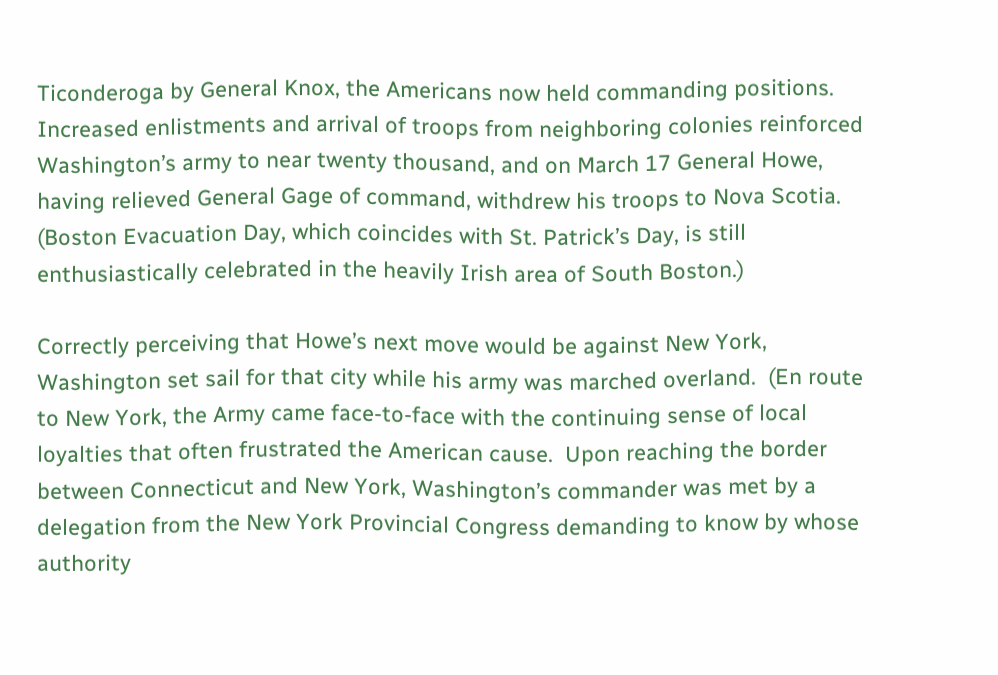Ticonderoga by General Knox, the Americans now held commanding positions.  Increased enlistments and arrival of troops from neighboring colonies reinforced Washington’s army to near twenty thousand, and on March 17 General Howe, having relieved General Gage of command, withdrew his troops to Nova Scotia. (Boston Evacuation Day, which coincides with St. Patrick’s Day, is still enthusiastically celebrated in the heavily Irish area of South Boston.)

Correctly perceiving that Howe’s next move would be against New York, Washington set sail for that city while his army was marched overland.  (En route to New York, the Army came face-to-face with the continuing sense of local loyalties that often frustrated the American cause.  Upon reaching the border between Connecticut and New York, Washington’s commander was met by a delegation from the New York Provincial Congress demanding to know by whose authority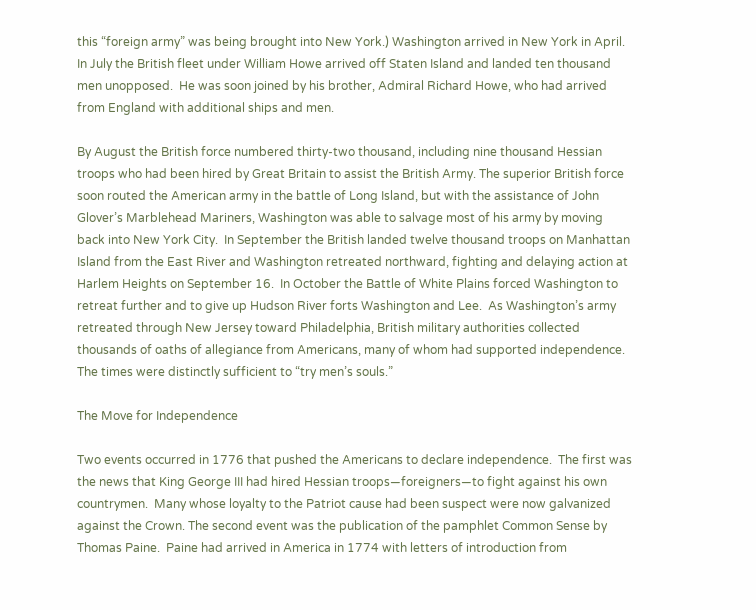this “foreign army” was being brought into New York.) Washington arrived in New York in April.  In July the British fleet under William Howe arrived off Staten Island and landed ten thousand men unopposed.  He was soon joined by his brother, Admiral Richard Howe, who had arrived from England with additional ships and men.

By August the British force numbered thirty-two thousand, including nine thousand Hessian troops who had been hired by Great Britain to assist the British Army. The superior British force soon routed the American army in the battle of Long Island, but with the assistance of John Glover’s Marblehead Mariners, Washington was able to salvage most of his army by moving back into New York City.  In September the British landed twelve thousand troops on Manhattan Island from the East River and Washington retreated northward, fighting and delaying action at Harlem Heights on September 16.  In October the Battle of White Plains forced Washington to retreat further and to give up Hudson River forts Washington and Lee.  As Washington’s army retreated through New Jersey toward Philadelphia, British military authorities collected thousands of oaths of allegiance from Americans, many of whom had supported independence.  The times were distinctly sufficient to “try men’s souls.”

The Move for Independence

Two events occurred in 1776 that pushed the Americans to declare independence.  The first was the news that King George III had hired Hessian troops—foreigners—to fight against his own countrymen.  Many whose loyalty to the Patriot cause had been suspect were now galvanized against the Crown. The second event was the publication of the pamphlet Common Sense by Thomas Paine.  Paine had arrived in America in 1774 with letters of introduction from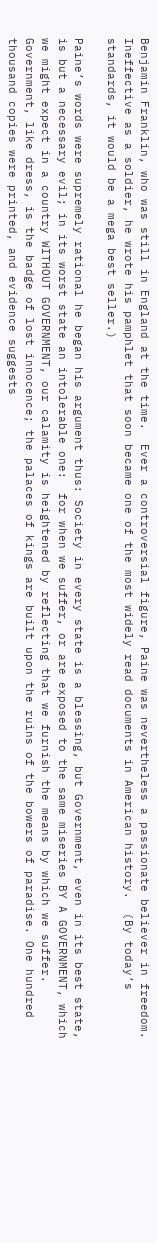Benjamin Franklin, who was still in England at the time.  Ever a controversial figure, Paine was nevertheless a passionate believer in freedom.  Ineffective as a soldier, he wrote his pamphlet that soon became one of the most widely read documents in American history.  (By today’s standards, it would be a mega best seller.)

Paine’s words were supremely rational he began his argument thus: Society in every state is a blessing, but Government, even in its best state, is but a necessary evil; in its worst state an intolerable one:  for when we suffer, or are exposed to the same miseries BY A GOVERNMENT, which we might expect in a country WITHOUT GOVERNMENT, our calamity is heightened by reflecting that we furnish the means by which we suffer.  Government, like dress, is the badge of lost innocence; the palaces of kings are built upon the ruins of the bowers of paradise. One hundred thousand copies were printed, and evidence suggests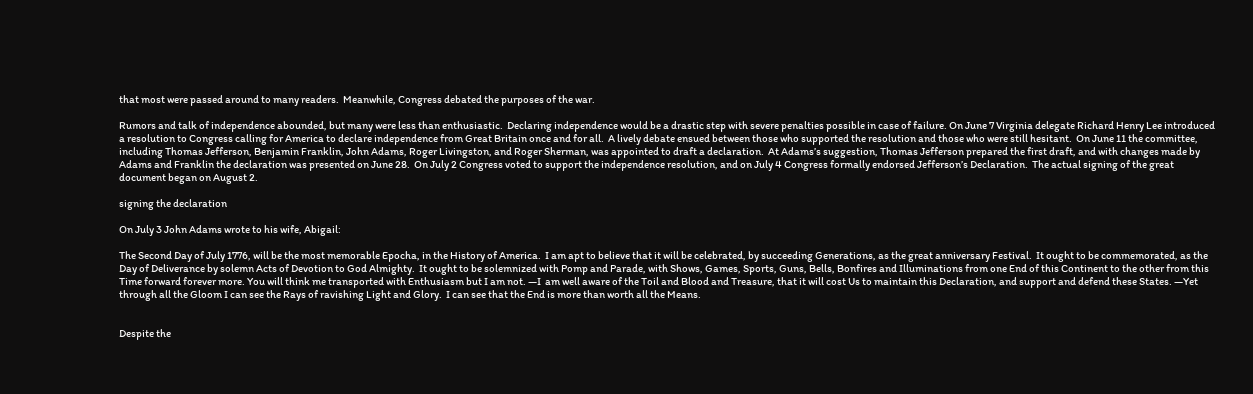that most were passed around to many readers.  Meanwhile, Congress debated the purposes of the war.

Rumors and talk of independence abounded, but many were less than enthusiastic.  Declaring independence would be a drastic step with severe penalties possible in case of failure. On June 7 Virginia delegate Richard Henry Lee introduced a resolution to Congress calling for America to declare independence from Great Britain once and for all.  A lively debate ensued between those who supported the resolution and those who were still hesitant.  On June 11 the committee, including Thomas Jefferson, Benjamin Franklin, John Adams, Roger Livingston, and Roger Sherman, was appointed to draft a declaration.  At Adams’s suggestion, Thomas Jefferson prepared the first draft, and with changes made by Adams and Franklin the declaration was presented on June 28.  On July 2 Congress voted to support the independence resolution, and on July 4 Congress formally endorsed Jefferson’s Declaration.  The actual signing of the great document began on August 2.

signing the declaration

On July 3 John Adams wrote to his wife, Abigail:

The Second Day of July 1776, will be the most memorable Epocha, in the History of America.  I am apt to believe that it will be celebrated, by succeeding Generations, as the great anniversary Festival.  It ought to be commemorated, as the Day of Deliverance by solemn Acts of Devotion to God Almighty.  It ought to be solemnized with Pomp and Parade, with Shows, Games, Sports, Guns, Bells, Bonfires and Illuminations from one End of this Continent to the other from this Time forward forever more. You will think me transported with Enthusiasm but I am not. —I  am well aware of the Toil and Blood and Treasure, that it will cost Us to maintain this Declaration, and support and defend these States. —Yet through all the Gloom I can see the Rays of ravishing Light and Glory.  I can see that the End is more than worth all the Means.


Despite the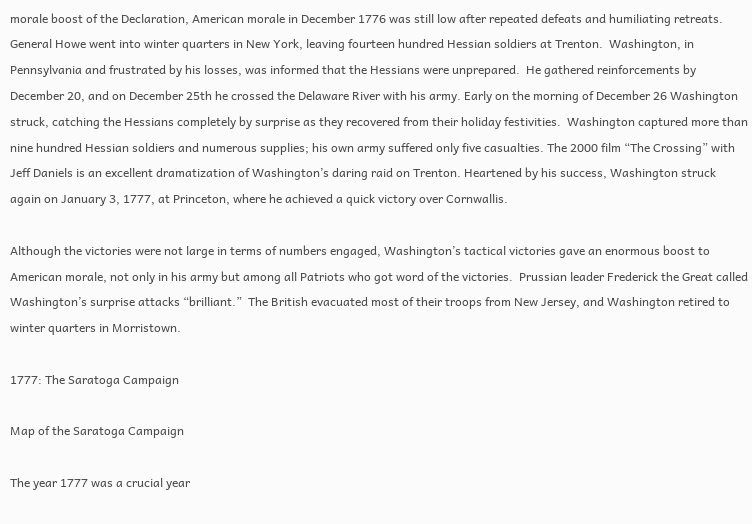morale boost of the Declaration, American morale in December 1776 was still low after repeated defeats and humiliating retreats.  General Howe went into winter quarters in New York, leaving fourteen hundred Hessian soldiers at Trenton.  Washington, in  Pennsylvania and frustrated by his losses, was informed that the Hessians were unprepared.  He gathered reinforcements by December 20, and on December 25th he crossed the Delaware River with his army. Early on the morning of December 26 Washington struck, catching the Hessians completely by surprise as they recovered from their holiday festivities.  Washington captured more than nine hundred Hessian soldiers and numerous supplies; his own army suffered only five casualties. The 2000 film “The Crossing” with Jeff Daniels is an excellent dramatization of Washington’s daring raid on Trenton. Heartened by his success, Washington struck again on January 3, 1777, at Princeton, where he achieved a quick victory over Cornwallis.

Although the victories were not large in terms of numbers engaged, Washington’s tactical victories gave an enormous boost to American morale, not only in his army but among all Patriots who got word of the victories.  Prussian leader Frederick the Great called Washington’s surprise attacks “brilliant.”  The British evacuated most of their troops from New Jersey, and Washington retired to winter quarters in Morristown.

1777: The Saratoga Campaign

Map of the Saratoga Campaign

The year 1777 was a crucial year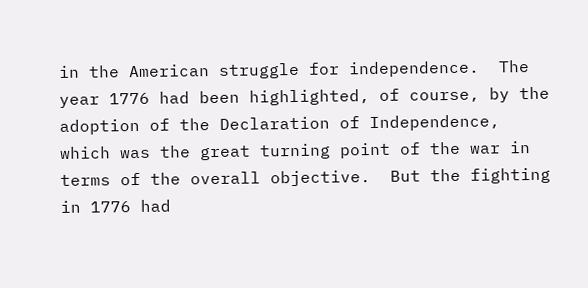in the American struggle for independence.  The year 1776 had been highlighted, of course, by the adoption of the Declaration of Independence, which was the great turning point of the war in terms of the overall objective.  But the fighting in 1776 had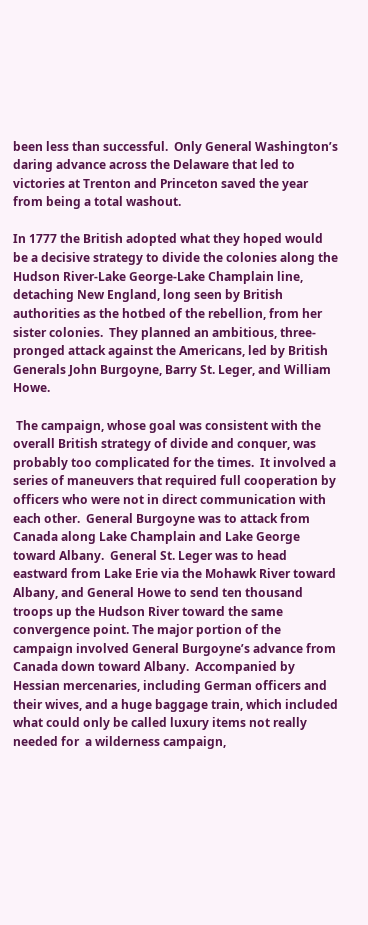been less than successful.  Only General Washington’s daring advance across the Delaware that led to victories at Trenton and Princeton saved the year from being a total washout.

In 1777 the British adopted what they hoped would be a decisive strategy to divide the colonies along the Hudson River-Lake George-Lake Champlain line, detaching New England, long seen by British authorities as the hotbed of the rebellion, from her sister colonies.  They planned an ambitious, three-pronged attack against the Americans, led by British Generals John Burgoyne, Barry St. Leger, and William Howe.

 The campaign, whose goal was consistent with the overall British strategy of divide and conquer, was probably too complicated for the times.  It involved a series of maneuvers that required full cooperation by officers who were not in direct communication with each other.  General Burgoyne was to attack from Canada along Lake Champlain and Lake George toward Albany.  General St. Leger was to head eastward from Lake Erie via the Mohawk River toward Albany, and General Howe to send ten thousand troops up the Hudson River toward the same convergence point. The major portion of the campaign involved General Burgoyne’s advance from Canada down toward Albany.  Accompanied by Hessian mercenaries, including German officers and their wives, and a huge baggage train, which included what could only be called luxury items not really needed for  a wilderness campaign,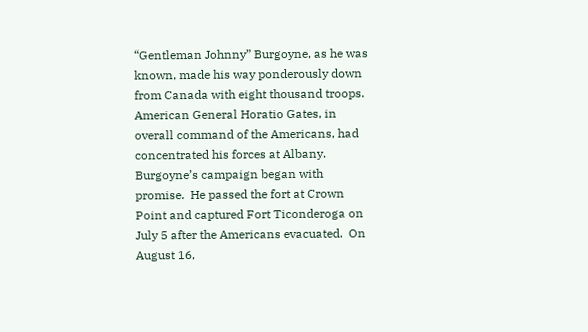“Gentleman Johnny” Burgoyne, as he was known, made his way ponderously down from Canada with eight thousand troops.  American General Horatio Gates, in overall command of the Americans, had concentrated his forces at Albany. Burgoyne’s campaign began with promise.  He passed the fort at Crown Point and captured Fort Ticonderoga on July 5 after the Americans evacuated.  On August 16,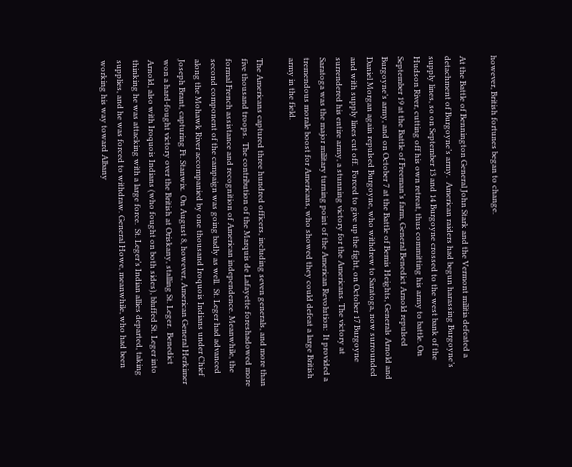however, British fortunes began to change.

At the Battle of Bennington General John Stark and the Vermont militia defeated a detachment of Burgoyne’s army.  American raiders had begun harassing Burgoyne’s supply lines, so on September 13 and 14 Burgoyne crossed to the west bank of the Hudson River, cutting off his own retreat, thus committing his army to battle. On September 19 at the Battle of Freeman’s farm, General Benedict Arnold repulsed Burgoyne’s army, and on October 7 at the Battle of Bemis Heights, Generals Arnold and Daniel Morgan again repulsed Burgoyne, who withdrew to Saratoga, now surrounded and with supply lines cut off.  Forced to give up the fight, on October 17 Burgoyne surrendered his entire army, a stunning victory for the Americans. The victory at Saratoga was the major military turning point of the American Revolution:  It provided a tremendous morale boost for Americans, who showed they could defeat a large British army in the field.

The Americans captured three hundred officers, including seven generals, and more than five thousand troops.  The contribution of the Marquis de Lafayette foreshadowed more formal French assistance and recognition of American independence. Meanwhile, the second component of the campaign was going badly as well.  St. Leger had advanced along the Mohawk River accompanied by one thousand Iroquois Indians under Chief Joseph Brant, capturing Ft. Stanwix.  On August 8, however, American General Herkimer won a hard-fought victory over the British at Oriskany, stalling St. Leger.  Benedict Arnold, also with Iroquois Indians (who fought on both sides), bluffed St. Leger into thinking he was attacking with a large force.  St. Leger’s Indian allies departed, taking supplies, and he was forced to withdraw. General Howe, meanwhile, who had been working his way toward Albany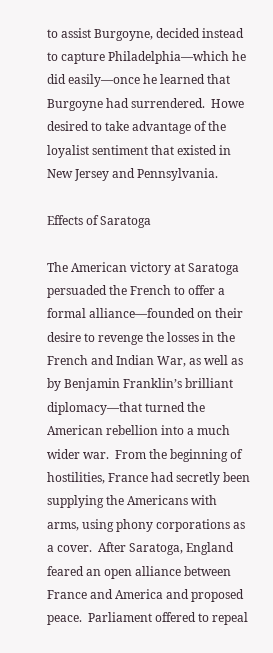to assist Burgoyne, decided instead to capture Philadelphia—which he did easily—once he learned that Burgoyne had surrendered.  Howe desired to take advantage of the loyalist sentiment that existed in New Jersey and Pennsylvania.

Effects of Saratoga

The American victory at Saratoga persuaded the French to offer a formal alliance—founded on their desire to revenge the losses in the French and Indian War, as well as by Benjamin Franklin’s brilliant diplomacy—that turned the American rebellion into a much wider war.  From the beginning of hostilities, France had secretly been supplying the Americans with arms, using phony corporations as a cover.  After Saratoga, England feared an open alliance between France and America and proposed peace.  Parliament offered to repeal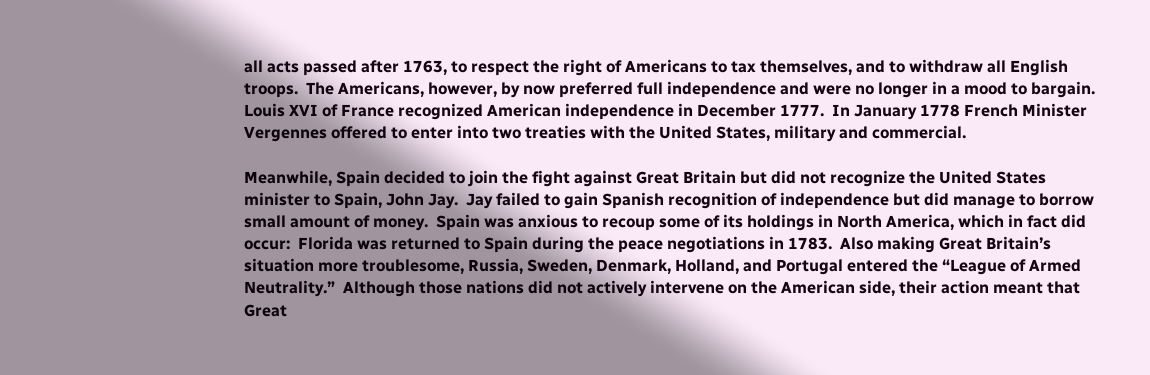all acts passed after 1763, to respect the right of Americans to tax themselves, and to withdraw all English troops.  The Americans, however, by now preferred full independence and were no longer in a mood to bargain.  Louis XVI of France recognized American independence in December 1777.  In January 1778 French Minister Vergennes offered to enter into two treaties with the United States, military and commercial.

Meanwhile, Spain decided to join the fight against Great Britain but did not recognize the United States minister to Spain, John Jay.  Jay failed to gain Spanish recognition of independence but did manage to borrow small amount of money.  Spain was anxious to recoup some of its holdings in North America, which in fact did occur:  Florida was returned to Spain during the peace negotiations in 1783.  Also making Great Britain’s situation more troublesome, Russia, Sweden, Denmark, Holland, and Portugal entered the “League of Armed Neutrality.”  Although those nations did not actively intervene on the American side, their action meant that Great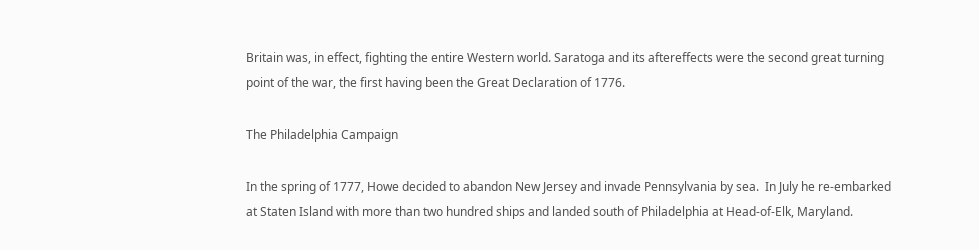Britain was, in effect, fighting the entire Western world. Saratoga and its aftereffects were the second great turning point of the war, the first having been the Great Declaration of 1776.

The Philadelphia Campaign

In the spring of 1777, Howe decided to abandon New Jersey and invade Pennsylvania by sea.  In July he re-embarked at Staten Island with more than two hundred ships and landed south of Philadelphia at Head-of-Elk, Maryland.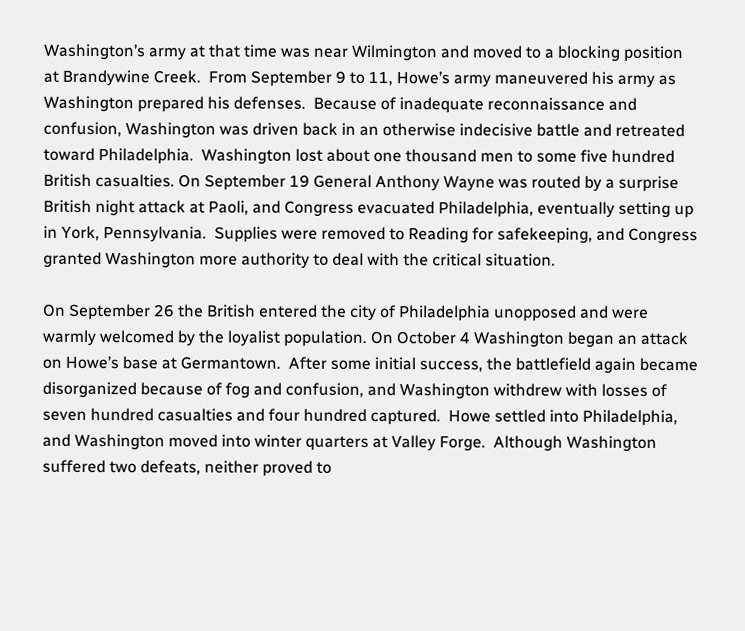Washington’s army at that time was near Wilmington and moved to a blocking position at Brandywine Creek.  From September 9 to 11, Howe’s army maneuvered his army as Washington prepared his defenses.  Because of inadequate reconnaissance and confusion, Washington was driven back in an otherwise indecisive battle and retreated toward Philadelphia.  Washington lost about one thousand men to some five hundred British casualties. On September 19 General Anthony Wayne was routed by a surprise British night attack at Paoli, and Congress evacuated Philadelphia, eventually setting up in York, Pennsylvania.  Supplies were removed to Reading for safekeeping, and Congress granted Washington more authority to deal with the critical situation.

On September 26 the British entered the city of Philadelphia unopposed and were warmly welcomed by the loyalist population. On October 4 Washington began an attack on Howe’s base at Germantown.  After some initial success, the battlefield again became disorganized because of fog and confusion, and Washington withdrew with losses of seven hundred casualties and four hundred captured.  Howe settled into Philadelphia, and Washington moved into winter quarters at Valley Forge.  Although Washington suffered two defeats, neither proved to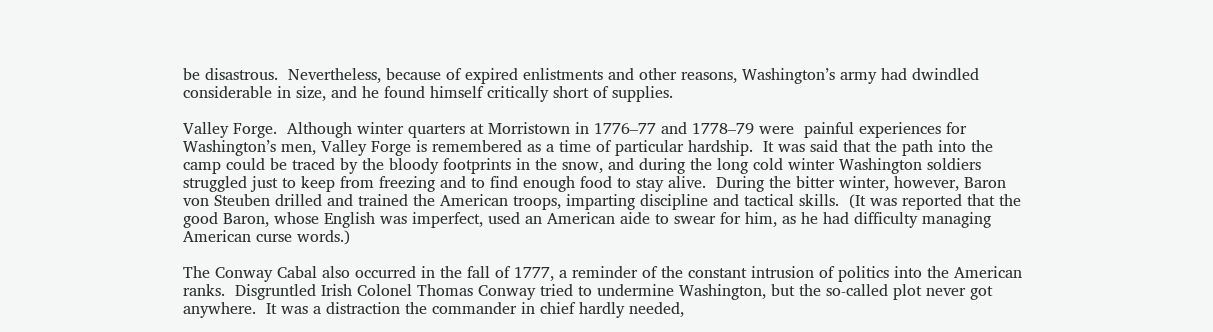be disastrous.  Nevertheless, because of expired enlistments and other reasons, Washington’s army had dwindled considerable in size, and he found himself critically short of supplies.

Valley Forge.  Although winter quarters at Morristown in 1776–77 and 1778–79 were  painful experiences for Washington’s men, Valley Forge is remembered as a time of particular hardship.  It was said that the path into the camp could be traced by the bloody footprints in the snow, and during the long cold winter Washington soldiers struggled just to keep from freezing and to find enough food to stay alive.  During the bitter winter, however, Baron von Steuben drilled and trained the American troops, imparting discipline and tactical skills.  (It was reported that the good Baron, whose English was imperfect, used an American aide to swear for him, as he had difficulty managing American curse words.)

The Conway Cabal also occurred in the fall of 1777, a reminder of the constant intrusion of politics into the American ranks.  Disgruntled Irish Colonel Thomas Conway tried to undermine Washington, but the so-called plot never got anywhere.  It was a distraction the commander in chief hardly needed,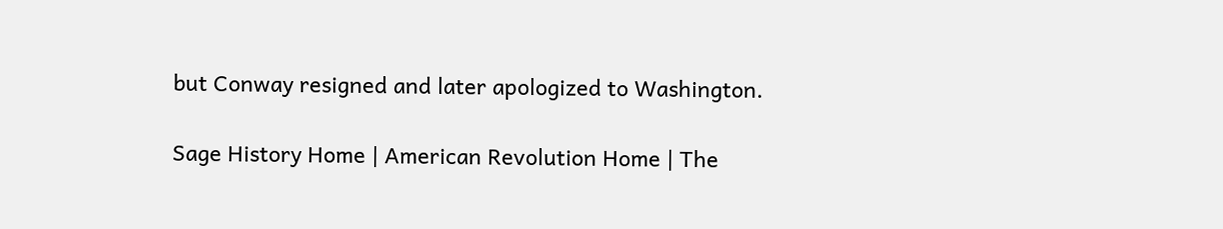but Conway resigned and later apologized to Washington.

Sage History Home | American Revolution Home | The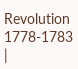Revolution 1778-1783 |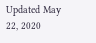Updated May 22, 2020